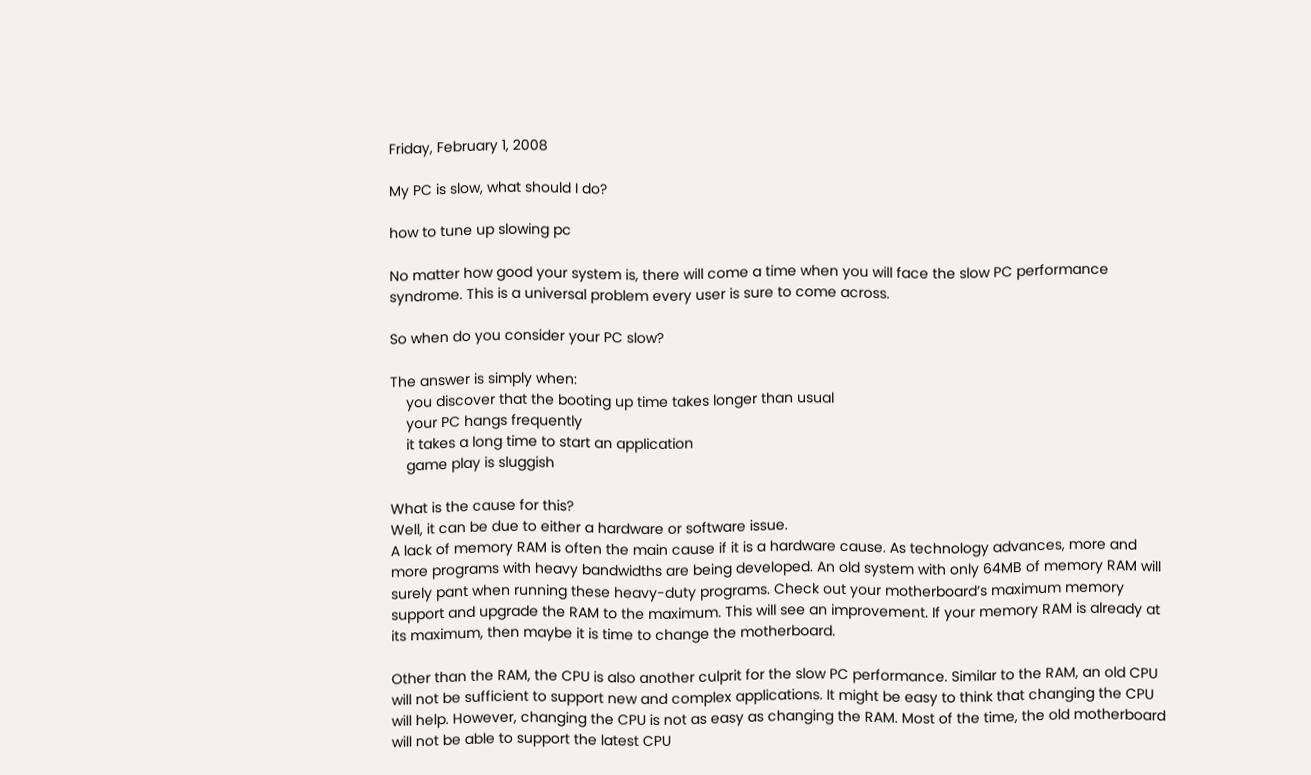Friday, February 1, 2008

My PC is slow, what should I do?

how to tune up slowing pc

No matter how good your system is, there will come a time when you will face the slow PC performance syndrome. This is a universal problem every user is sure to come across.

So when do you consider your PC slow?

The answer is simply when:
    you discover that the booting up time takes longer than usual
    your PC hangs frequently
    it takes a long time to start an application
    game play is sluggish

What is the cause for this?
Well, it can be due to either a hardware or software issue.
A lack of memory RAM is often the main cause if it is a hardware cause. As technology advances, more and more programs with heavy bandwidths are being developed. An old system with only 64MB of memory RAM will surely pant when running these heavy-duty programs. Check out your motherboard’s maximum memory support and upgrade the RAM to the maximum. This will see an improvement. If your memory RAM is already at its maximum, then maybe it is time to change the motherboard.

Other than the RAM, the CPU is also another culprit for the slow PC performance. Similar to the RAM, an old CPU will not be sufficient to support new and complex applications. It might be easy to think that changing the CPU will help. However, changing the CPU is not as easy as changing the RAM. Most of the time, the old motherboard will not be able to support the latest CPU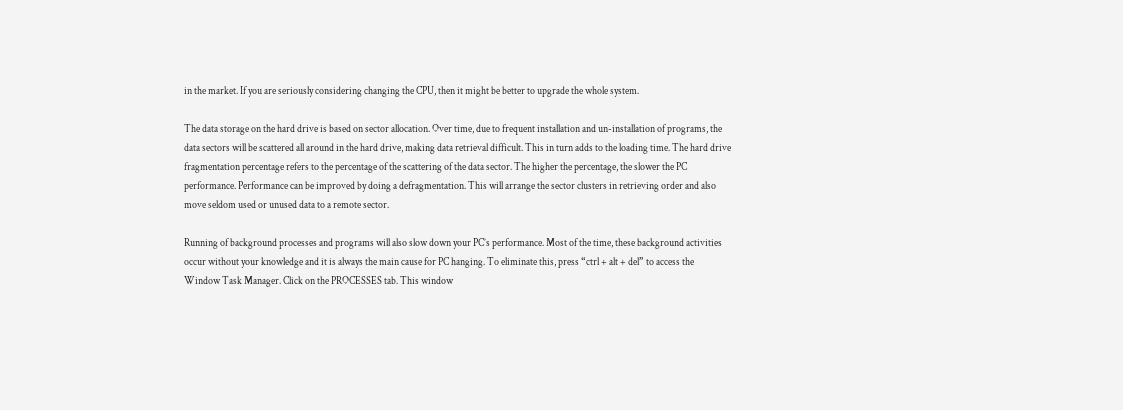in the market. If you are seriously considering changing the CPU, then it might be better to upgrade the whole system.

The data storage on the hard drive is based on sector allocation. Over time, due to frequent installation and un-installation of programs, the data sectors will be scattered all around in the hard drive, making data retrieval difficult. This in turn adds to the loading time. The hard drive fragmentation percentage refers to the percentage of the scattering of the data sector. The higher the percentage, the slower the PC performance. Performance can be improved by doing a defragmentation. This will arrange the sector clusters in retrieving order and also move seldom used or unused data to a remote sector.

Running of background processes and programs will also slow down your PC’s performance. Most of the time, these background activities occur without your knowledge and it is always the main cause for PC hanging. To eliminate this, press “ctrl + alt + del” to access the Window Task Manager. Click on the PROCESSES tab. This window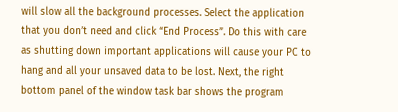will slow all the background processes. Select the application that you don’t need and click “End Process”. Do this with care as shutting down important applications will cause your PC to hang and all your unsaved data to be lost. Next, the right bottom panel of the window task bar shows the program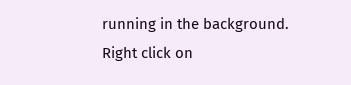running in the background. Right click on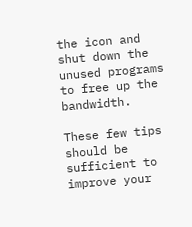the icon and shut down the unused programs to free up the bandwidth.

These few tips should be sufficient to improve your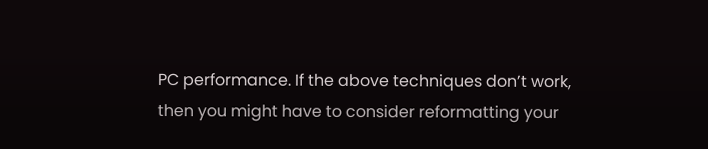PC performance. If the above techniques don’t work, then you might have to consider reformatting your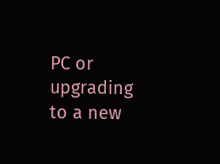PC or upgrading to a new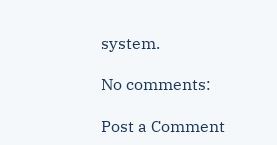system.

No comments:

Post a Comment